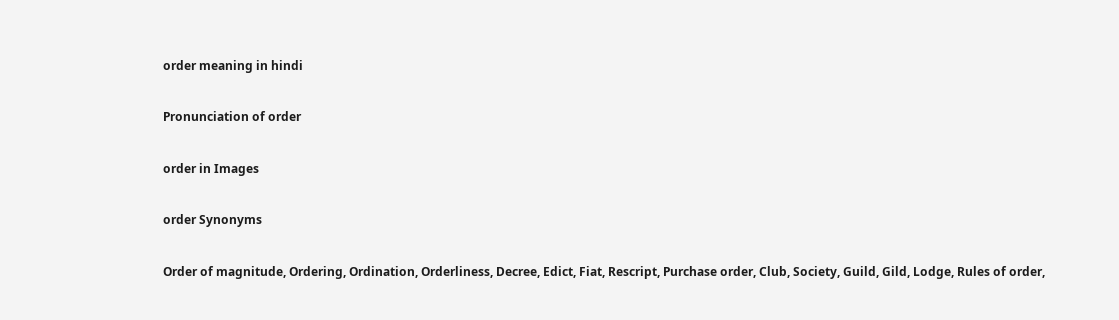order meaning in hindi

Pronunciation of order

order in Images

order Synonyms

Order of magnitude, Ordering, Ordination, Orderliness, Decree, Edict, Fiat, Rescript, Purchase order, Club, Society, Guild, Gild, Lodge, Rules of order,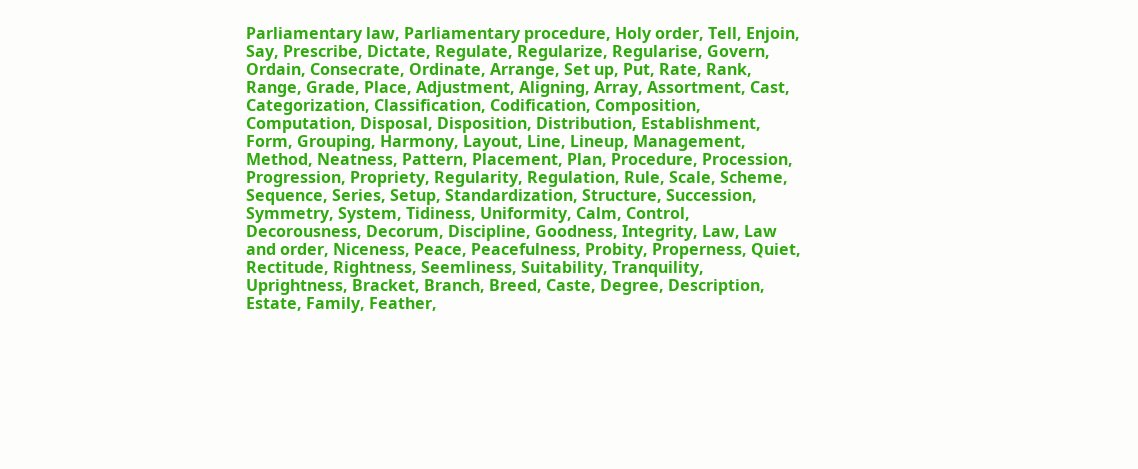Parliamentary law, Parliamentary procedure, Holy order, Tell, Enjoin, Say, Prescribe, Dictate, Regulate, Regularize, Regularise, Govern, Ordain, Consecrate, Ordinate, Arrange, Set up, Put, Rate, Rank, Range, Grade, Place, Adjustment, Aligning, Array, Assortment, Cast, Categorization, Classification, Codification, Composition, Computation, Disposal, Disposition, Distribution, Establishment, Form, Grouping, Harmony, Layout, Line, Lineup, Management, Method, Neatness, Pattern, Placement, Plan, Procedure, Procession, Progression, Propriety, Regularity, Regulation, Rule, Scale, Scheme, Sequence, Series, Setup, Standardization, Structure, Succession, Symmetry, System, Tidiness, Uniformity, Calm, Control, Decorousness, Decorum, Discipline, Goodness, Integrity, Law, Law and order, Niceness, Peace, Peacefulness, Probity, Properness, Quiet, Rectitude, Rightness, Seemliness, Suitability, Tranquility, Uprightness, Bracket, Branch, Breed, Caste, Degree, Description, Estate, Family, Feather,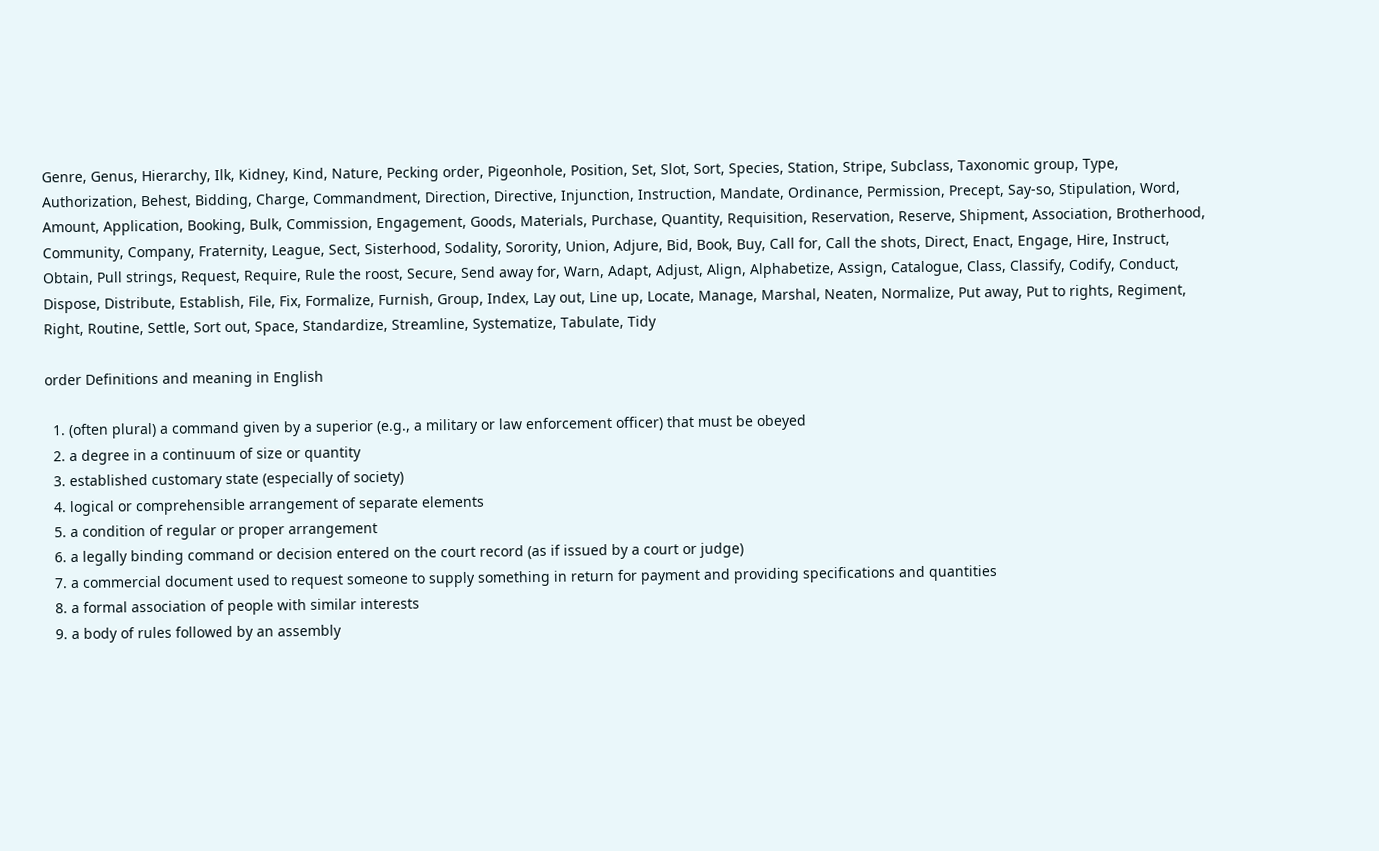Genre, Genus, Hierarchy, Ilk, Kidney, Kind, Nature, Pecking order, Pigeonhole, Position, Set, Slot, Sort, Species, Station, Stripe, Subclass, Taxonomic group, Type, Authorization, Behest, Bidding, Charge, Commandment, Direction, Directive, Injunction, Instruction, Mandate, Ordinance, Permission, Precept, Say-so, Stipulation, Word, Amount, Application, Booking, Bulk, Commission, Engagement, Goods, Materials, Purchase, Quantity, Requisition, Reservation, Reserve, Shipment, Association, Brotherhood, Community, Company, Fraternity, League, Sect, Sisterhood, Sodality, Sorority, Union, Adjure, Bid, Book, Buy, Call for, Call the shots, Direct, Enact, Engage, Hire, Instruct, Obtain, Pull strings, Request, Require, Rule the roost, Secure, Send away for, Warn, Adapt, Adjust, Align, Alphabetize, Assign, Catalogue, Class, Classify, Codify, Conduct, Dispose, Distribute, Establish, File, Fix, Formalize, Furnish, Group, Index, Lay out, Line up, Locate, Manage, Marshal, Neaten, Normalize, Put away, Put to rights, Regiment, Right, Routine, Settle, Sort out, Space, Standardize, Streamline, Systematize, Tabulate, Tidy

order Definitions and meaning in English

  1. (often plural) a command given by a superior (e.g., a military or law enforcement officer) that must be obeyed
  2. a degree in a continuum of size or quantity
  3. established customary state (especially of society)
  4. logical or comprehensible arrangement of separate elements
  5. a condition of regular or proper arrangement
  6. a legally binding command or decision entered on the court record (as if issued by a court or judge)
  7. a commercial document used to request someone to supply something in return for payment and providing specifications and quantities
  8. a formal association of people with similar interests
  9. a body of rules followed by an assembly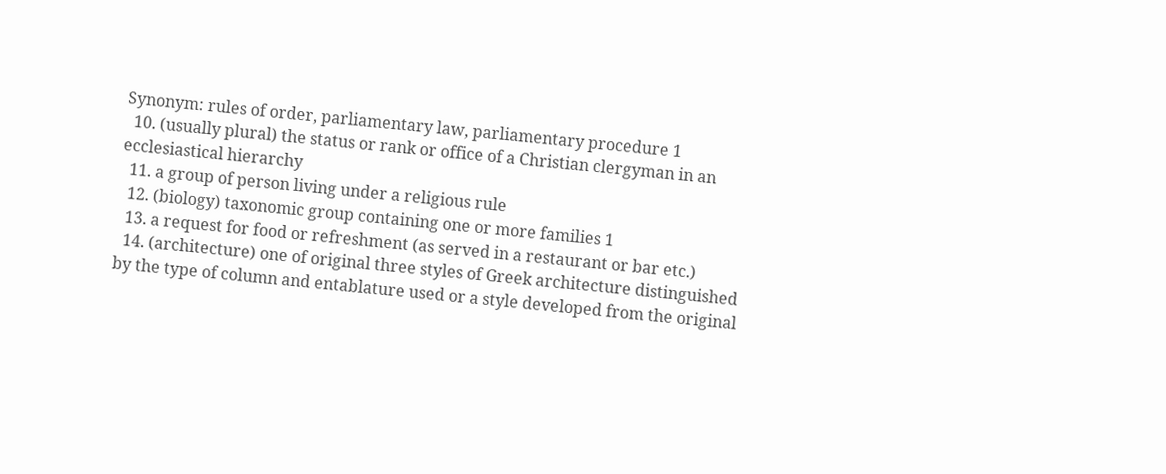Synonym: rules of order, parliamentary law, parliamentary procedure 1
  10. (usually plural) the status or rank or office of a Christian clergyman in an ecclesiastical hierarchy
  11. a group of person living under a religious rule
  12. (biology) taxonomic group containing one or more families 1
  13. a request for food or refreshment (as served in a restaurant or bar etc.)
  14. (architecture) one of original three styles of Greek architecture distinguished by the type of column and entablature used or a style developed from the original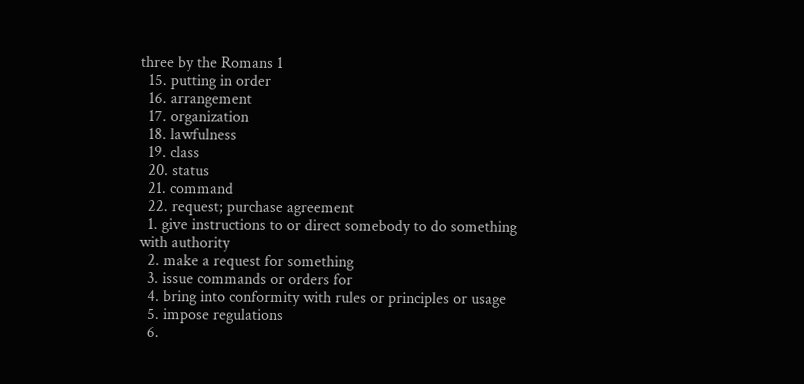three by the Romans 1
  15. putting in order
  16. arrangement
  17. organization
  18. lawfulness
  19. class
  20. status
  21. command
  22. request; purchase agreement
  1. give instructions to or direct somebody to do something with authority
  2. make a request for something
  3. issue commands or orders for
  4. bring into conformity with rules or principles or usage
  5. impose regulations
  6.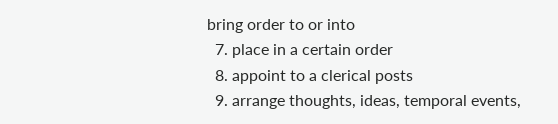bring order to or into
  7. place in a certain order
  8. appoint to a clerical posts
  9. arrange thoughts, ideas, temporal events,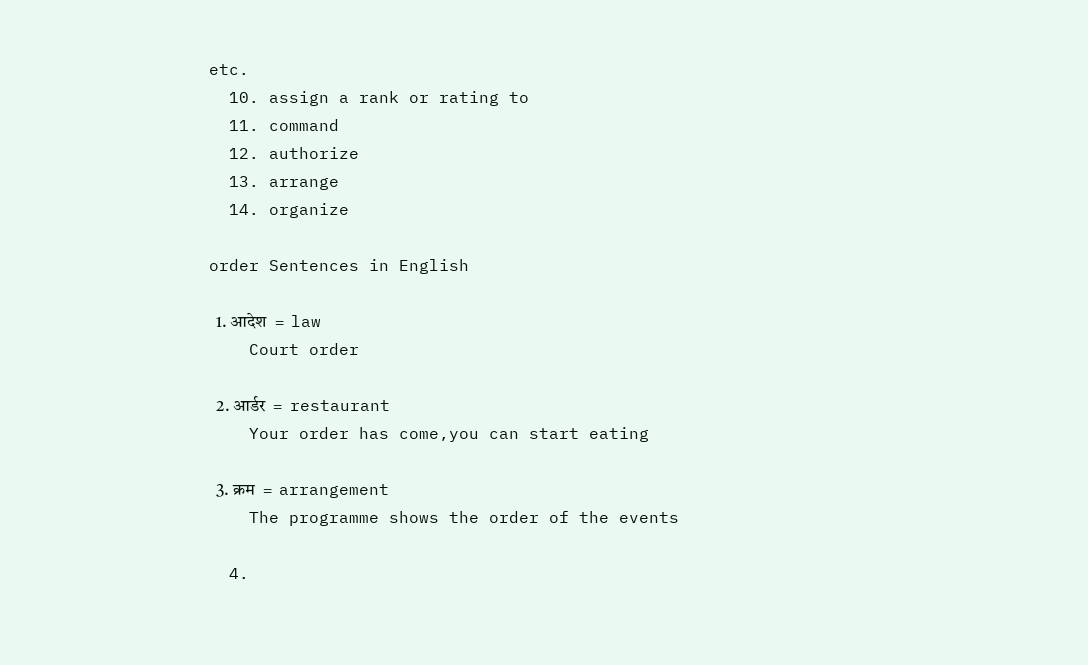etc.
  10. assign a rank or rating to
  11. command
  12. authorize
  13. arrange
  14. organize

order Sentences in English

  1. आदेश  =  law
    Court order

  2. आर्डर  =  restaurant
    Your order has come,you can start eating

  3. क्रम  =  arrangement
    The programme shows the order of the events

  4.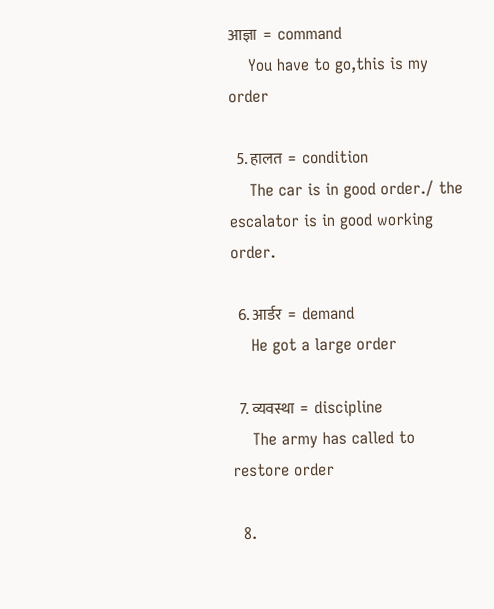आज्ञा  =  command
    You have to go,this is my order

  5. हालत  =  condition
    The car is in good order./ the escalator is in good working order.

  6. आर्डर  =  demand
    He got a large order

  7. व्यवस्था  =  discipline
    The army has called to restore order

  8.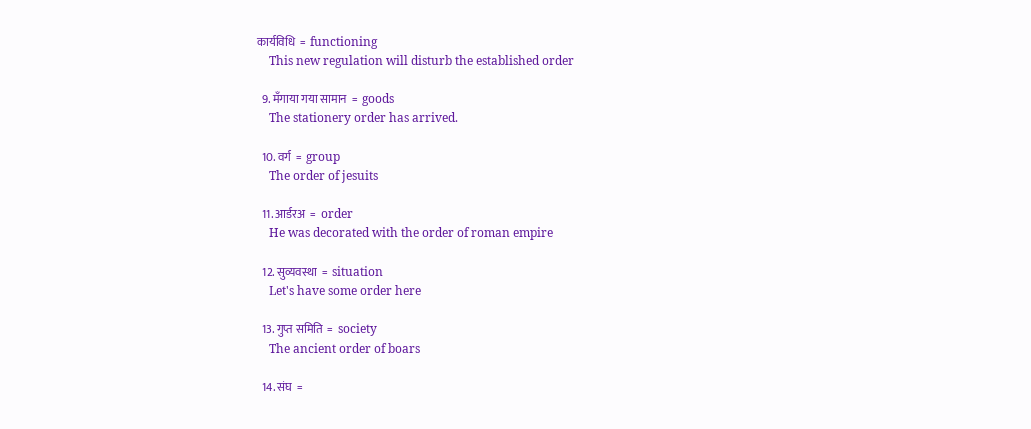कार्यविधि  =  functioning
    This new regulation will disturb the established order

  9. मँगाया गया सामान  =  goods
    The stationery order has arrived.

  10. वर्ग  =  group
    The order of jesuits

  11. आर्डरअ  =  order
    He was decorated with the order of roman empire

  12. सुव्यवस्था  =  situation
    Let's have some order here

  13. गुप्त समिति  =  society
    The ancient order of boars

  14. संघ  =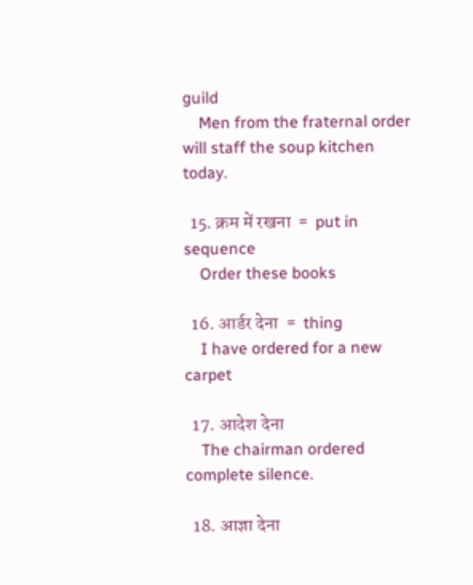guild
    Men from the fraternal order will staff the soup kitchen today.

  15. क्रम में रखना  =  put in sequence
    Order these books

  16. आर्डर देना  =  thing
    I have ordered for a new carpet

  17. आदेश देना
    The chairman ordered complete silence.

  18. आज्ञा देना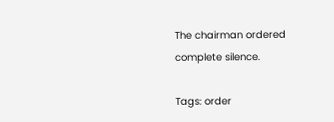The chairman ordered complete silence.

Tags: order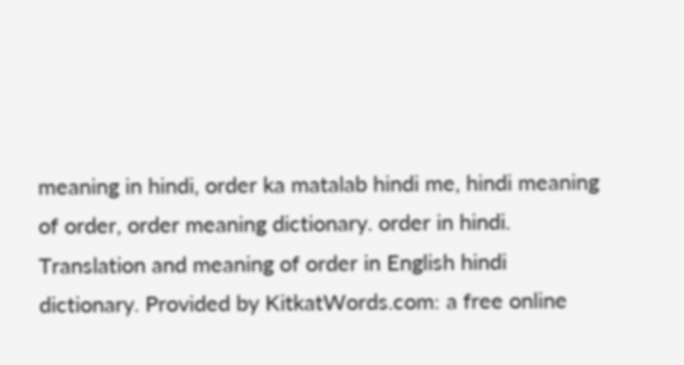meaning in hindi, order ka matalab hindi me, hindi meaning of order, order meaning dictionary. order in hindi. Translation and meaning of order in English hindi dictionary. Provided by KitkatWords.com: a free online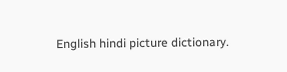English hindi picture dictionary.